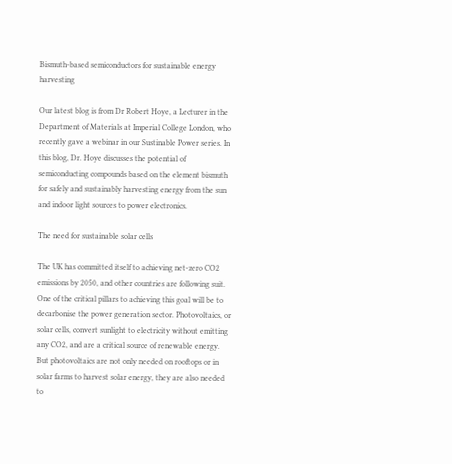Bismuth-based semiconductors for sustainable energy harvesting

Our latest blog is from Dr Robert Hoye, a Lecturer in the Department of Materials at Imperial College London, who recently gave a webinar in our Sustinable Power series. In this blog, Dr. Hoye discusses the potential of semiconducting compounds based on the element bismuth for safely and sustainably harvesting energy from the sun and indoor light sources to power electronics.

The need for sustainable solar cells

The UK has committed itself to achieving net-zero CO2 emissions by 2050, and other countries are following suit. One of the critical pillars to achieving this goal will be to decarbonise the power generation sector. Photovoltaics, or solar cells, convert sunlight to electricity without emitting any CO2, and are a critical source of renewable energy. But photovoltaics are not only needed on rooftops or in solar farms to harvest solar energy, they are also needed to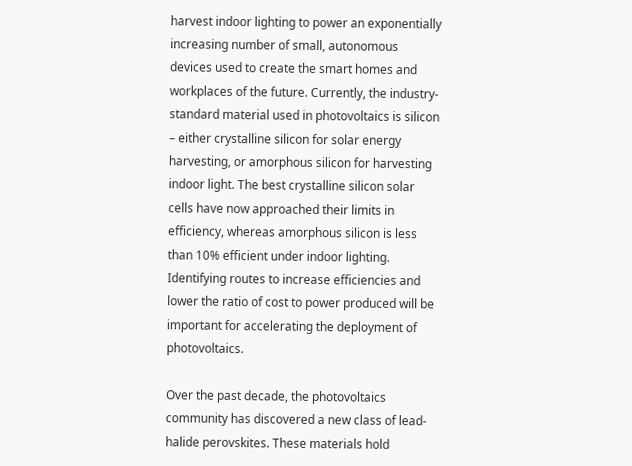harvest indoor lighting to power an exponentially increasing number of small, autonomous devices used to create the smart homes and workplaces of the future. Currently, the industry-standard material used in photovoltaics is silicon – either crystalline silicon for solar energy harvesting, or amorphous silicon for harvesting indoor light. The best crystalline silicon solar cells have now approached their limits in efficiency, whereas amorphous silicon is less than 10% efficient under indoor lighting. Identifying routes to increase efficiencies and lower the ratio of cost to power produced will be important for accelerating the deployment of photovoltaics.

Over the past decade, the photovoltaics community has discovered a new class of lead-halide perovskites. These materials hold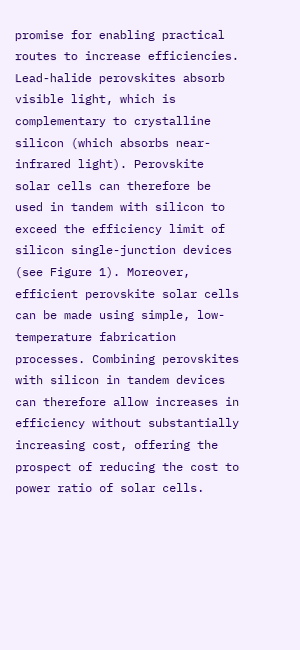promise for enabling practical routes to increase efficiencies. Lead-halide perovskites absorb visible light, which is complementary to crystalline silicon (which absorbs near-infrared light). Perovskite solar cells can therefore be used in tandem with silicon to exceed the efficiency limit of silicon single-junction devices (see Figure 1). Moreover, efficient perovskite solar cells can be made using simple, low-temperature fabrication processes. Combining perovskites with silicon in tandem devices can therefore allow increases in efficiency without substantially increasing cost, offering the prospect of reducing the cost to power ratio of solar cells.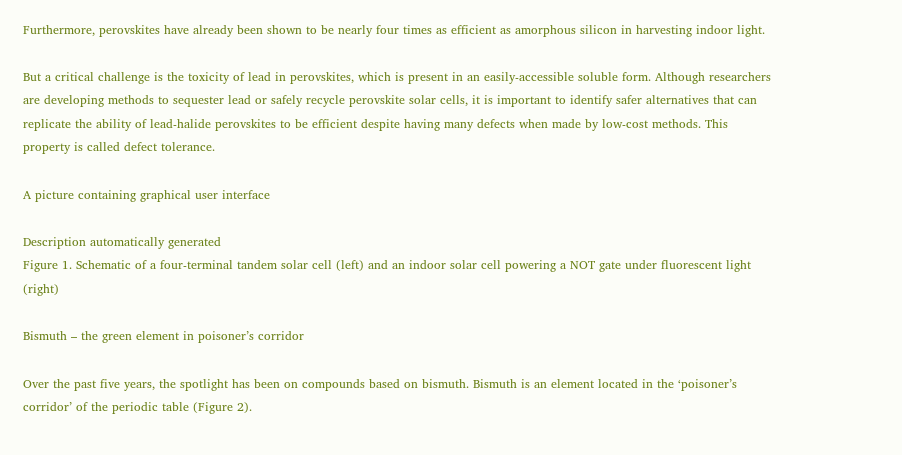Furthermore, perovskites have already been shown to be nearly four times as efficient as amorphous silicon in harvesting indoor light.

But a critical challenge is the toxicity of lead in perovskites, which is present in an easily-accessible soluble form. Although researchers are developing methods to sequester lead or safely recycle perovskite solar cells, it is important to identify safer alternatives that can replicate the ability of lead-halide perovskites to be efficient despite having many defects when made by low-cost methods. This property is called defect tolerance.

A picture containing graphical user interface

Description automatically generated
Figure 1. Schematic of a four-terminal tandem solar cell (left) and an indoor solar cell powering a NOT gate under fluorescent light (right)

Bismuth – the green element in poisoner’s corridor

Over the past five years, the spotlight has been on compounds based on bismuth. Bismuth is an element located in the ‘poisoner’s corridor’ of the periodic table (Figure 2).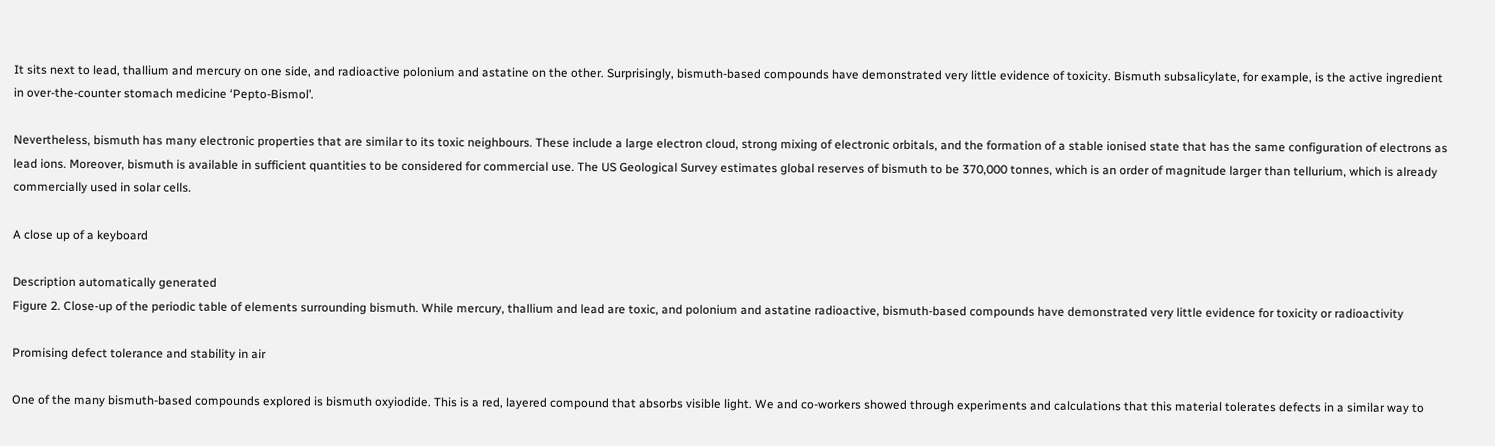It sits next to lead, thallium and mercury on one side, and radioactive polonium and astatine on the other. Surprisingly, bismuth-based compounds have demonstrated very little evidence of toxicity. Bismuth subsalicylate, for example, is the active ingredient in over-the-counter stomach medicine ‘Pepto-Bismol’.

Nevertheless, bismuth has many electronic properties that are similar to its toxic neighbours. These include a large electron cloud, strong mixing of electronic orbitals, and the formation of a stable ionised state that has the same configuration of electrons as lead ions. Moreover, bismuth is available in sufficient quantities to be considered for commercial use. The US Geological Survey estimates global reserves of bismuth to be 370,000 tonnes, which is an order of magnitude larger than tellurium, which is already commercially used in solar cells.

A close up of a keyboard

Description automatically generated
Figure 2. Close-up of the periodic table of elements surrounding bismuth. While mercury, thallium and lead are toxic, and polonium and astatine radioactive, bismuth-based compounds have demonstrated very little evidence for toxicity or radioactivity

Promising defect tolerance and stability in air

One of the many bismuth-based compounds explored is bismuth oxyiodide. This is a red, layered compound that absorbs visible light. We and co-workers showed through experiments and calculations that this material tolerates defects in a similar way to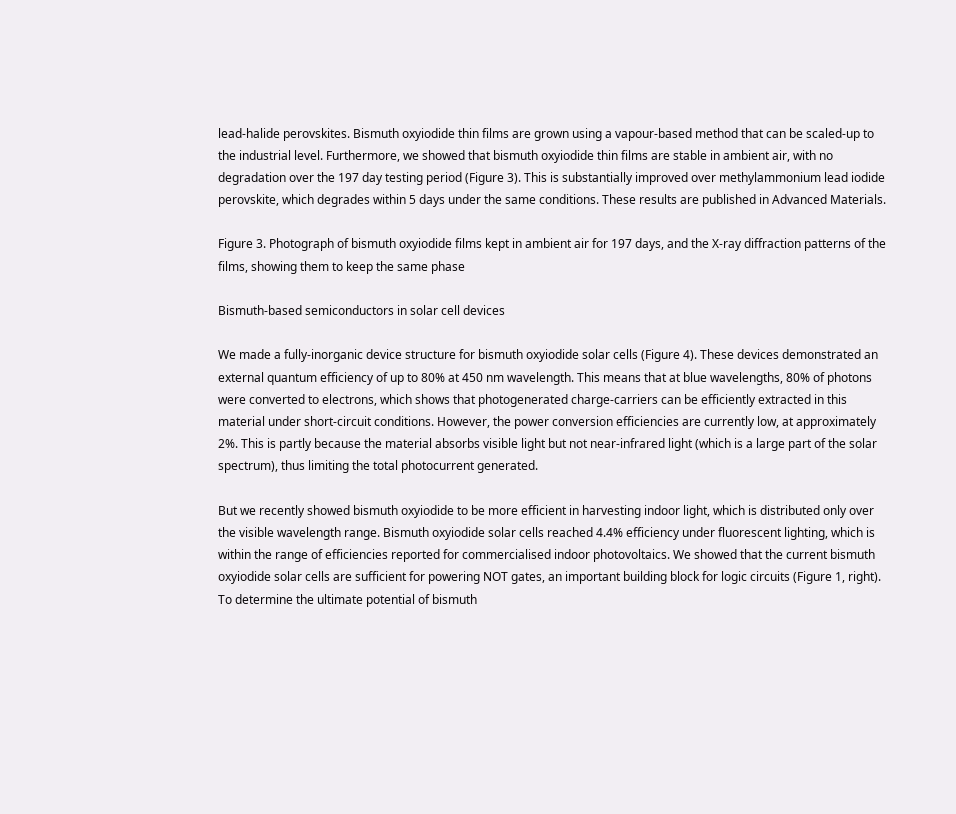lead-halide perovskites. Bismuth oxyiodide thin films are grown using a vapour-based method that can be scaled-up to the industrial level. Furthermore, we showed that bismuth oxyiodide thin films are stable in ambient air, with no degradation over the 197 day testing period (Figure 3). This is substantially improved over methylammonium lead iodide perovskite, which degrades within 5 days under the same conditions. These results are published in Advanced Materials.

Figure 3. Photograph of bismuth oxyiodide films kept in ambient air for 197 days, and the X-ray diffraction patterns of the films, showing them to keep the same phase

Bismuth-based semiconductors in solar cell devices

We made a fully-inorganic device structure for bismuth oxyiodide solar cells (Figure 4). These devices demonstrated an external quantum efficiency of up to 80% at 450 nm wavelength. This means that at blue wavelengths, 80% of photons were converted to electrons, which shows that photogenerated charge-carriers can be efficiently extracted in this material under short-circuit conditions. However, the power conversion efficiencies are currently low, at approximately 2%. This is partly because the material absorbs visible light but not near-infrared light (which is a large part of the solar spectrum), thus limiting the total photocurrent generated.

But we recently showed bismuth oxyiodide to be more efficient in harvesting indoor light, which is distributed only over the visible wavelength range. Bismuth oxyiodide solar cells reached 4.4% efficiency under fluorescent lighting, which is within the range of efficiencies reported for commercialised indoor photovoltaics. We showed that the current bismuth oxyiodide solar cells are sufficient for powering NOT gates, an important building block for logic circuits (Figure 1, right). To determine the ultimate potential of bismuth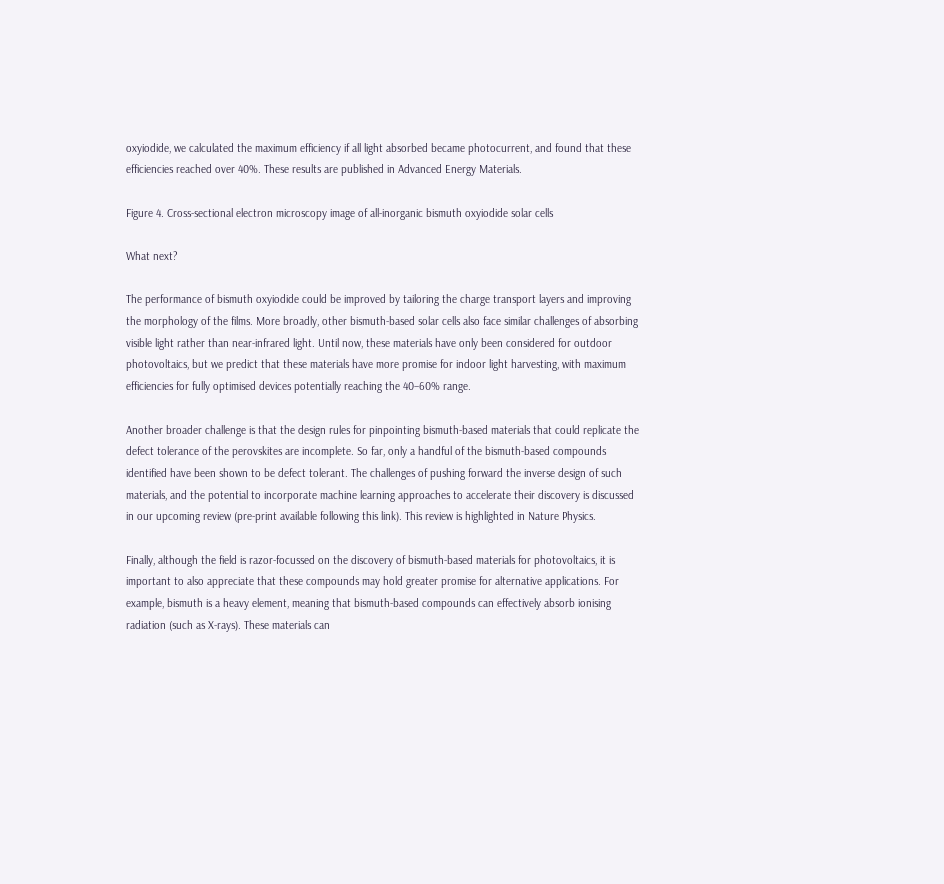oxyiodide, we calculated the maximum efficiency if all light absorbed became photocurrent, and found that these efficiencies reached over 40%. These results are published in Advanced Energy Materials.

Figure 4. Cross-sectional electron microscopy image of all-inorganic bismuth oxyiodide solar cells

What next?

The performance of bismuth oxyiodide could be improved by tailoring the charge transport layers and improving the morphology of the films. More broadly, other bismuth-based solar cells also face similar challenges of absorbing visible light rather than near-infrared light. Until now, these materials have only been considered for outdoor photovoltaics, but we predict that these materials have more promise for indoor light harvesting, with maximum efficiencies for fully optimised devices potentially reaching the 40–60% range.

Another broader challenge is that the design rules for pinpointing bismuth-based materials that could replicate the defect tolerance of the perovskites are incomplete. So far, only a handful of the bismuth-based compounds identified have been shown to be defect tolerant. The challenges of pushing forward the inverse design of such materials, and the potential to incorporate machine learning approaches to accelerate their discovery is discussed in our upcoming review (pre-print available following this link). This review is highlighted in Nature Physics.

Finally, although the field is razor-focussed on the discovery of bismuth-based materials for photovoltaics, it is important to also appreciate that these compounds may hold greater promise for alternative applications. For example, bismuth is a heavy element, meaning that bismuth-based compounds can effectively absorb ionising radiation (such as X-rays). These materials can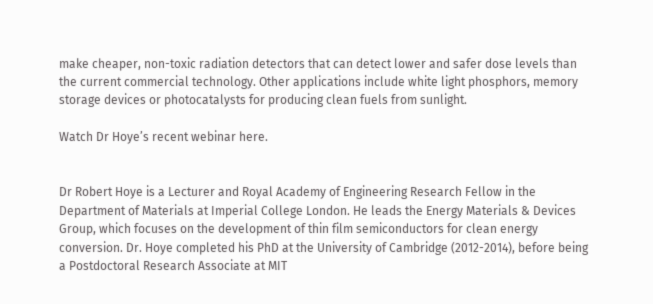make cheaper, non-toxic radiation detectors that can detect lower and safer dose levels than the current commercial technology. Other applications include white light phosphors, memory storage devices or photocatalysts for producing clean fuels from sunlight.

Watch Dr Hoye’s recent webinar here.


Dr Robert Hoye is a Lecturer and Royal Academy of Engineering Research Fellow in the Department of Materials at Imperial College London. He leads the Energy Materials & Devices Group, which focuses on the development of thin film semiconductors for clean energy conversion. Dr. Hoye completed his PhD at the University of Cambridge (2012-2014), before being a Postdoctoral Research Associate at MIT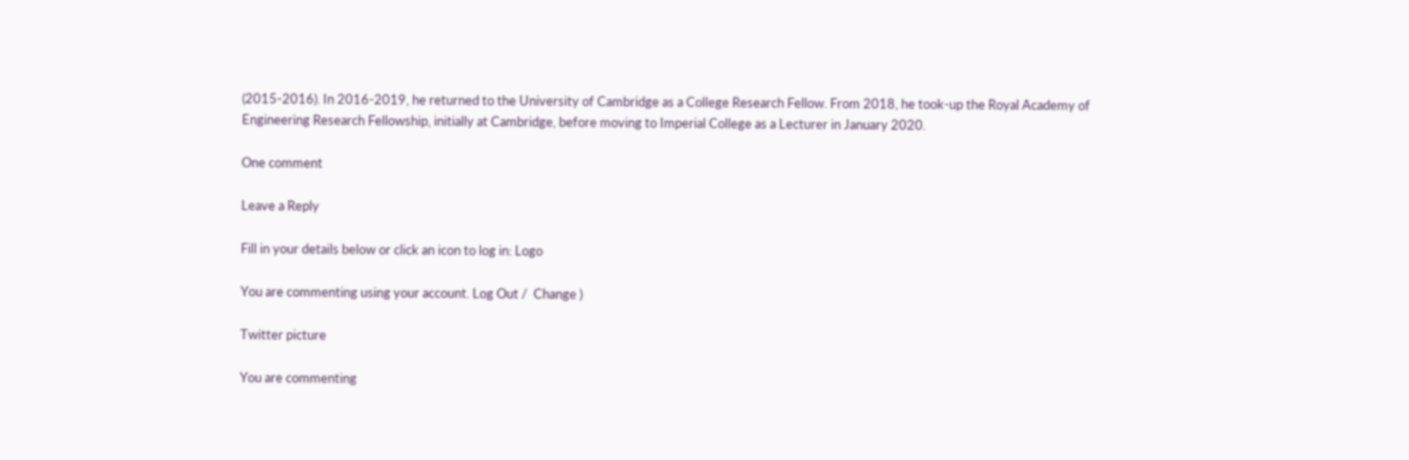(2015-2016). In 2016-2019, he returned to the University of Cambridge as a College Research Fellow. From 2018, he took-up the Royal Academy of Engineering Research Fellowship, initially at Cambridge, before moving to Imperial College as a Lecturer in January 2020.

One comment

Leave a Reply

Fill in your details below or click an icon to log in: Logo

You are commenting using your account. Log Out /  Change )

Twitter picture

You are commenting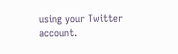using your Twitter account.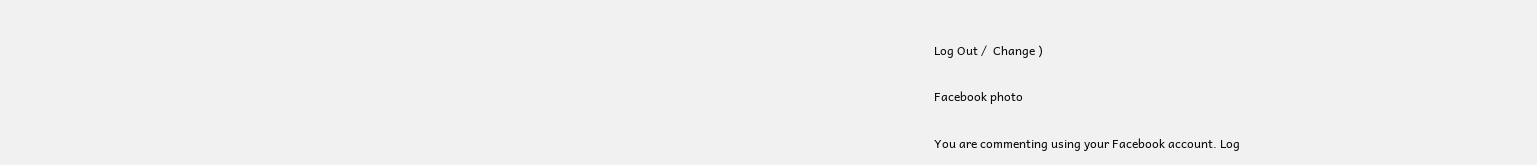Log Out /  Change )

Facebook photo

You are commenting using your Facebook account. Log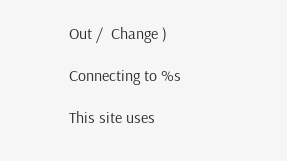Out /  Change )

Connecting to %s

This site uses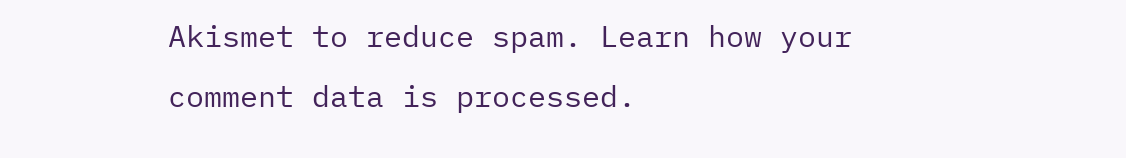Akismet to reduce spam. Learn how your comment data is processed.